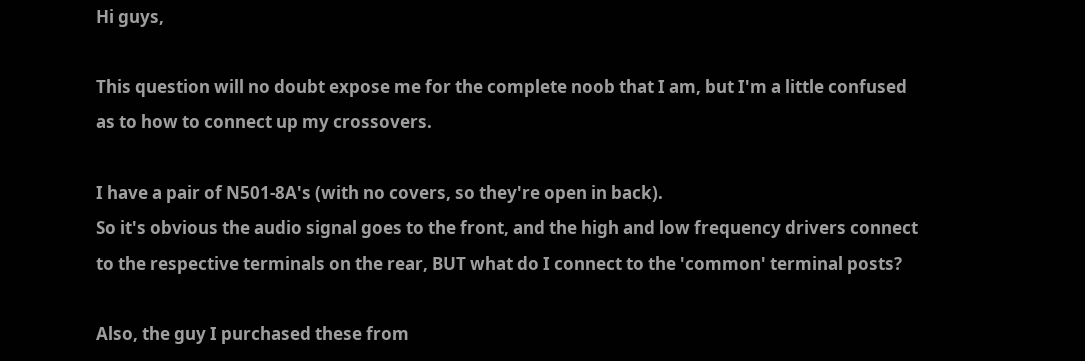Hi guys,

This question will no doubt expose me for the complete noob that I am, but I'm a little confused as to how to connect up my crossovers.

I have a pair of N501-8A's (with no covers, so they're open in back).
So it's obvious the audio signal goes to the front, and the high and low frequency drivers connect to the respective terminals on the rear, BUT what do I connect to the 'common' terminal posts?

Also, the guy I purchased these from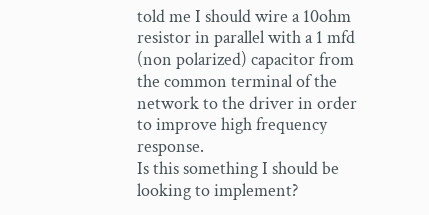told me I should wire a 10ohm resistor in parallel with a 1 mfd (non polarized) capacitor from the common terminal of the network to the driver in order to improve high frequency response.
Is this something I should be looking to implement?